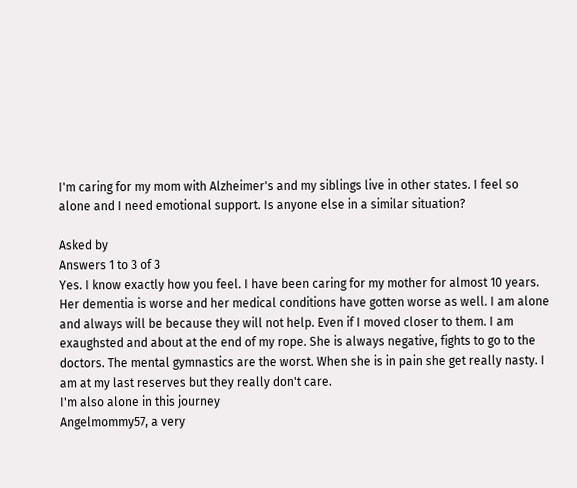I'm caring for my mom with Alzheimer's and my siblings live in other states. I feel so alone and I need emotional support. Is anyone else in a similar situation?

Asked by
Answers 1 to 3 of 3
Yes. I know exactly how you feel. I have been caring for my mother for almost 10 years. Her dementia is worse and her medical conditions have gotten worse as well. I am alone and always will be because they will not help. Even if I moved closer to them. I am exaughsted and about at the end of my rope. She is always negative, fights to go to the doctors. The mental gymnastics are the worst. When she is in pain she get really nasty. I am at my last reserves but they really don't care.
I'm also alone in this journey
Angelmommy57, a very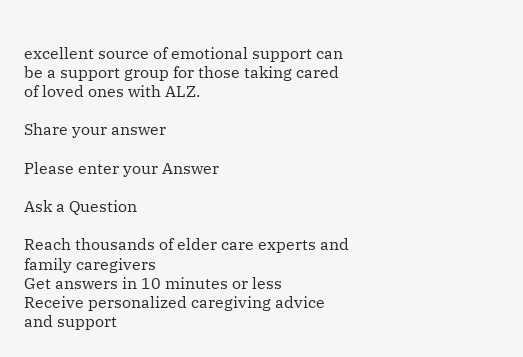excellent source of emotional support can be a support group for those taking cared of loved ones with ALZ.

Share your answer

Please enter your Answer

Ask a Question

Reach thousands of elder care experts and family caregivers
Get answers in 10 minutes or less
Receive personalized caregiving advice and support